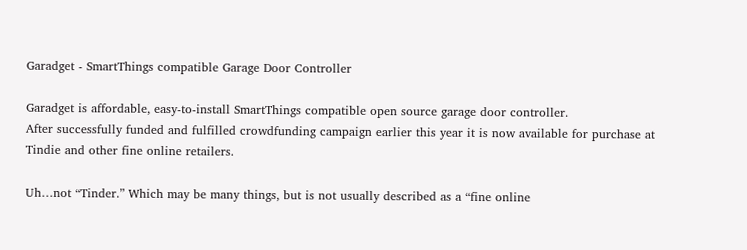Garadget - SmartThings compatible Garage Door Controller

Garadget is affordable, easy-to-install SmartThings compatible open source garage door controller.
After successfully funded and fulfilled crowdfunding campaign earlier this year it is now available for purchase at Tindie and other fine online retailers.

Uh…not “Tinder.” Which may be many things, but is not usually described as a “fine online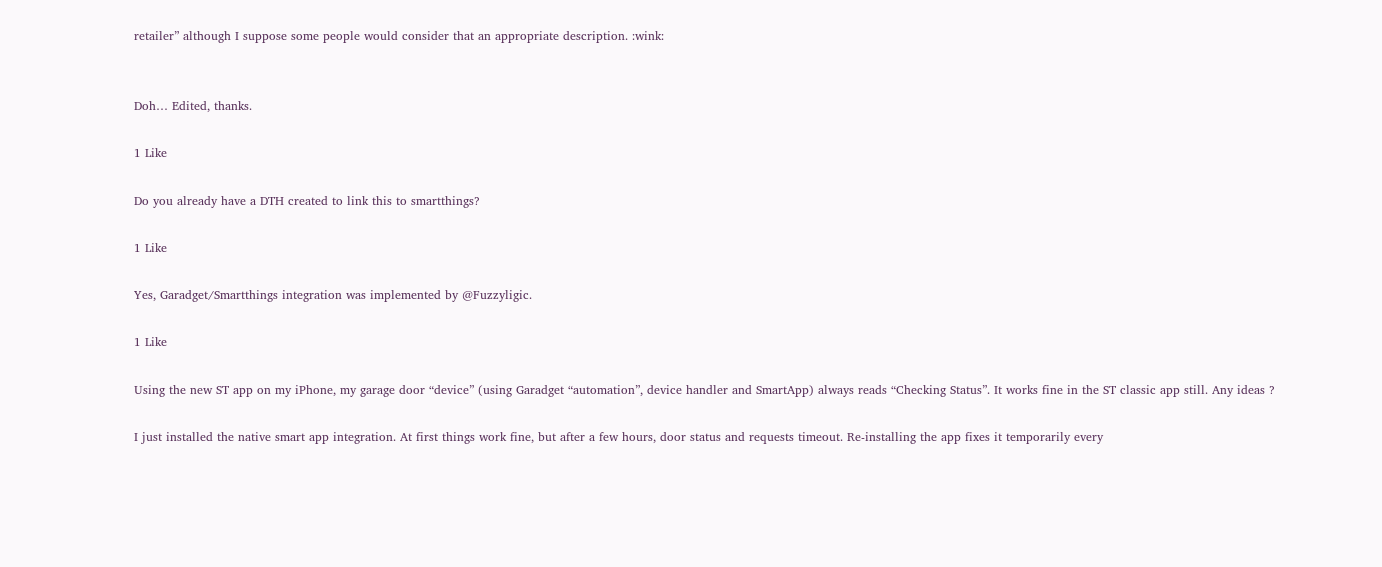retailer” although I suppose some people would consider that an appropriate description. :wink:


Doh… Edited, thanks.

1 Like

Do you already have a DTH created to link this to smartthings?

1 Like

Yes, Garadget/Smartthings integration was implemented by @Fuzzyligic.

1 Like

Using the new ST app on my iPhone, my garage door “device” (using Garadget “automation”, device handler and SmartApp) always reads “Checking Status”. It works fine in the ST classic app still. Any ideas ?

I just installed the native smart app integration. At first things work fine, but after a few hours, door status and requests timeout. Re-installing the app fixes it temporarily every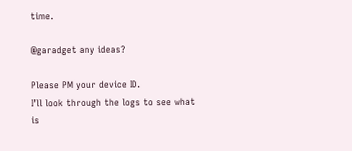time.

@garadget any ideas?

Please PM your device ID.
I’ll look through the logs to see what is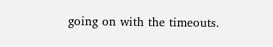going on with the timeouts.